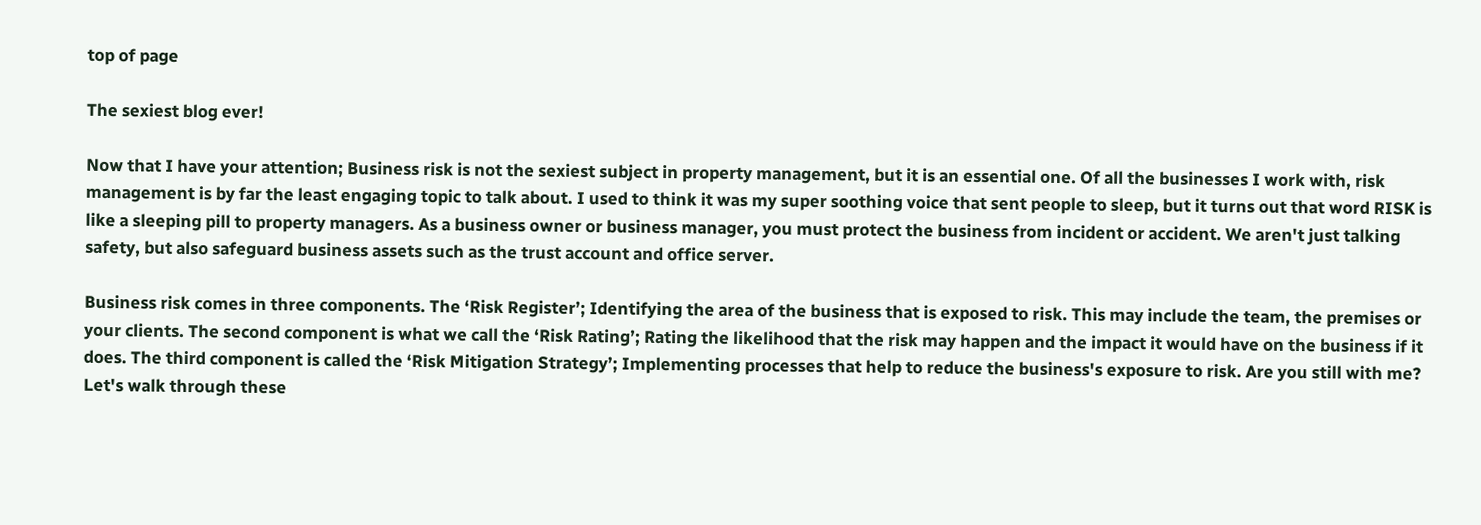top of page

The sexiest blog ever!

Now that I have your attention; Business risk is not the sexiest subject in property management, but it is an essential one. Of all the businesses I work with, risk management is by far the least engaging topic to talk about. I used to think it was my super soothing voice that sent people to sleep, but it turns out that word RISK is like a sleeping pill to property managers. As a business owner or business manager, you must protect the business from incident or accident. We aren't just talking safety, but also safeguard business assets such as the trust account and office server.

Business risk comes in three components. The ‘Risk Register’; Identifying the area of the business that is exposed to risk. This may include the team, the premises or your clients. The second component is what we call the ‘Risk Rating’; Rating the likelihood that the risk may happen and the impact it would have on the business if it does. The third component is called the ‘Risk Mitigation Strategy’; Implementing processes that help to reduce the business's exposure to risk. Are you still with me? Let's walk through these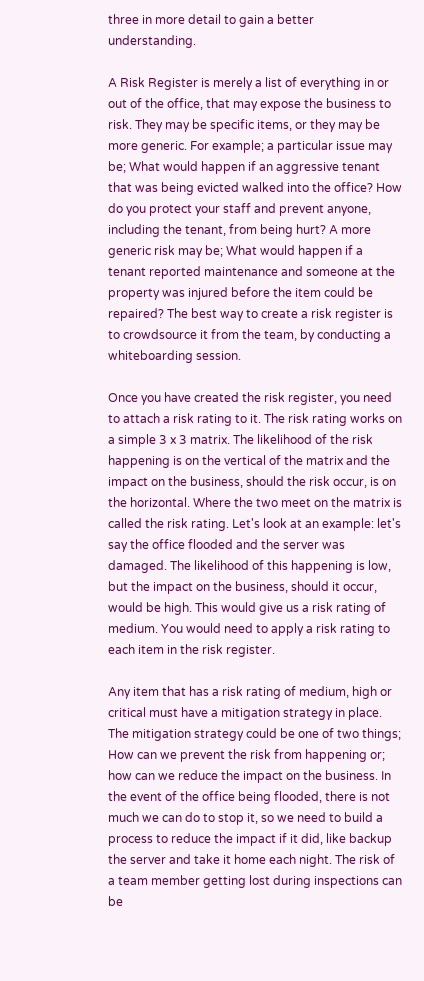three in more detail to gain a better understanding.

A Risk Register is merely a list of everything in or out of the office, that may expose the business to risk. They may be specific items, or they may be more generic. For example; a particular issue may be; What would happen if an aggressive tenant that was being evicted walked into the office? How do you protect your staff and prevent anyone, including the tenant, from being hurt? A more generic risk may be; What would happen if a tenant reported maintenance and someone at the property was injured before the item could be repaired? The best way to create a risk register is to crowdsource it from the team, by conducting a whiteboarding session.

Once you have created the risk register, you need to attach a risk rating to it. The risk rating works on a simple 3 x 3 matrix. The likelihood of the risk happening is on the vertical of the matrix and the impact on the business, should the risk occur, is on the horizontal. Where the two meet on the matrix is called the risk rating. Let's look at an example: let's say the office flooded and the server was damaged. The likelihood of this happening is low, but the impact on the business, should it occur, would be high. This would give us a risk rating of medium. You would need to apply a risk rating to each item in the risk register.

Any item that has a risk rating of medium, high or critical must have a mitigation strategy in place. The mitigation strategy could be one of two things; How can we prevent the risk from happening or; how can we reduce the impact on the business. In the event of the office being flooded, there is not much we can do to stop it, so we need to build a process to reduce the impact if it did, like backup the server and take it home each night. The risk of a team member getting lost during inspections can be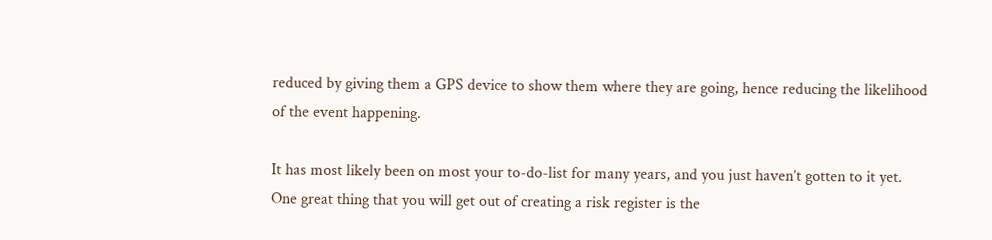reduced by giving them a GPS device to show them where they are going, hence reducing the likelihood of the event happening.

It has most likely been on most your to-do-list for many years, and you just haven’t gotten to it yet. One great thing that you will get out of creating a risk register is the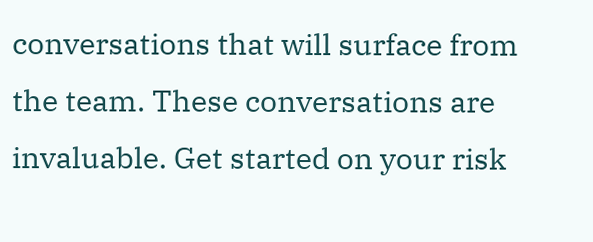conversations that will surface from the team. These conversations are invaluable. Get started on your risk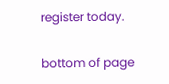register today.

bottom of page